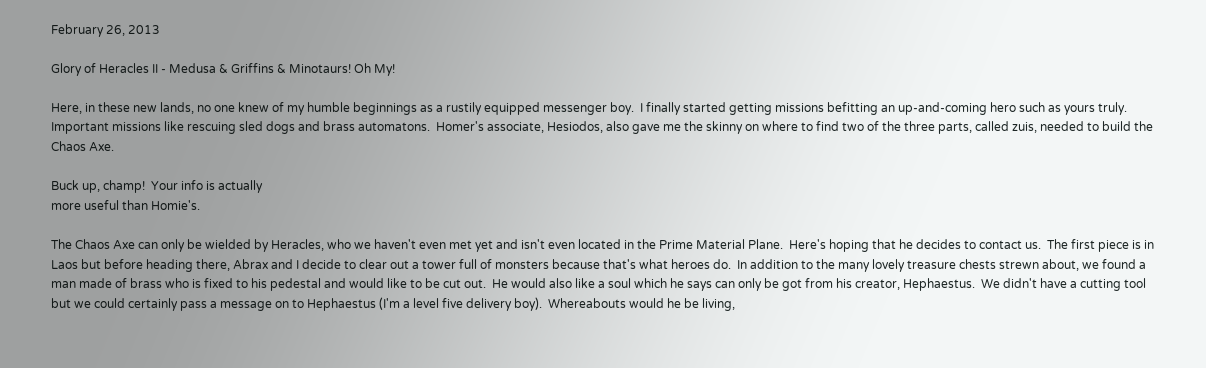February 26, 2013

Glory of Heracles II - Medusa & Griffins & Minotaurs! Oh My!

Here, in these new lands, no one knew of my humble beginnings as a rustily equipped messenger boy.  I finally started getting missions befitting an up-and-coming hero such as yours truly.  Important missions like rescuing sled dogs and brass automatons.  Homer's associate, Hesiodos, also gave me the skinny on where to find two of the three parts, called zuis, needed to build the Chaos Axe.

Buck up, champ!  Your info is actually
more useful than Homie's.

The Chaos Axe can only be wielded by Heracles, who we haven't even met yet and isn't even located in the Prime Material Plane.  Here's hoping that he decides to contact us.  The first piece is in Laos but before heading there, Abrax and I decide to clear out a tower full of monsters because that's what heroes do.  In addition to the many lovely treasure chests strewn about, we found a man made of brass who is fixed to his pedestal and would like to be cut out.  He would also like a soul which he says can only be got from his creator, Hephaestus.  We didn't have a cutting tool but we could certainly pass a message on to Hephaestus (I'm a level five delivery boy).  Whereabouts would he be living,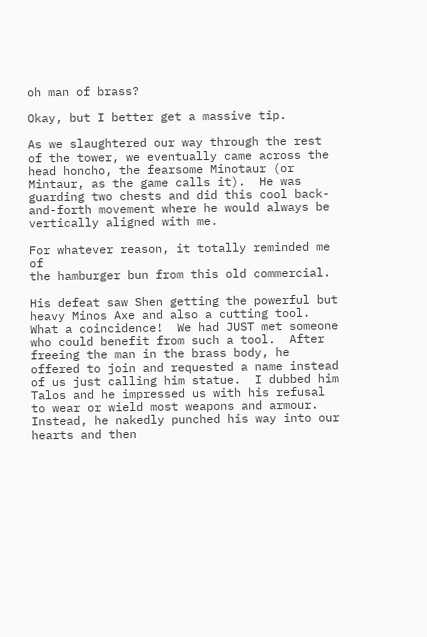oh man of brass?

Okay, but I better get a massive tip.

As we slaughtered our way through the rest of the tower, we eventually came across the head honcho, the fearsome Minotaur (or Mintaur, as the game calls it).  He was guarding two chests and did this cool back-and-forth movement where he would always be vertically aligned with me.

For whatever reason, it totally reminded me of
the hamburger bun from this old commercial.

His defeat saw Shen getting the powerful but heavy Minos Axe and also a cutting tool.  What a coincidence!  We had JUST met someone who could benefit from such a tool.  After freeing the man in the brass body, he offered to join and requested a name instead of us just calling him statue.  I dubbed him Talos and he impressed us with his refusal to wear or wield most weapons and armour.  Instead, he nakedly punched his way into our hearts and then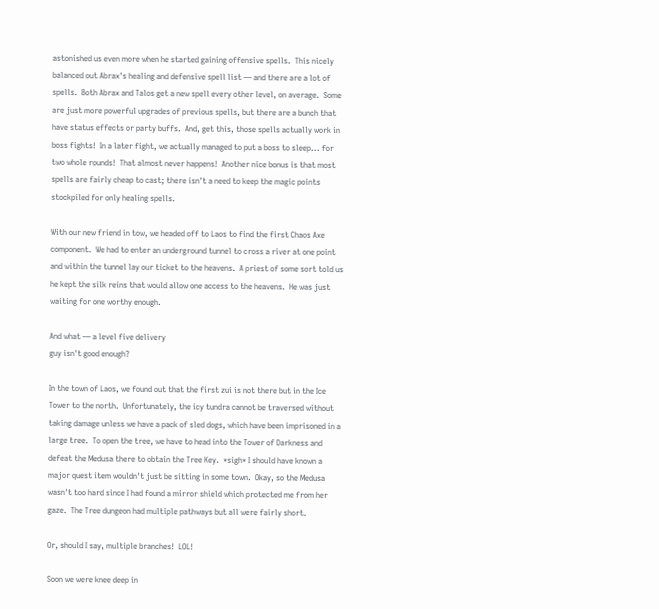astonished us even more when he started gaining offensive spells.  This nicely balanced out Abrax's healing and defensive spell list — and there are a lot of spells.  Both Abrax and Talos get a new spell every other level, on average.  Some are just more powerful upgrades of previous spells, but there are a bunch that have status effects or party buffs.  And, get this, those spells actually work in boss fights!  In a later fight, we actually managed to put a boss to sleep... for two whole rounds!  That almost never happens!  Another nice bonus is that most spells are fairly cheap to cast; there isn't a need to keep the magic points stockpiled for only healing spells.

With our new friend in tow, we headed off to Laos to find the first Chaos Axe component.  We had to enter an underground tunnel to cross a river at one point and within the tunnel lay our ticket to the heavens.  A priest of some sort told us he kept the silk reins that would allow one access to the heavens.  He was just waiting for one worthy enough.

And what — a level five delivery
guy isn't good enough?

In the town of Laos, we found out that the first zui is not there but in the Ice Tower to the north.  Unfortunately, the icy tundra cannot be traversed without taking damage unless we have a pack of sled dogs, which have been imprisoned in a large tree.  To open the tree, we have to head into the Tower of Darkness and defeat the Medusa there to obtain the Tree Key.  *sigh* I should have known a major quest item wouldn't just be sitting in some town.  Okay, so the Medusa wasn't too hard since I had found a mirror shield which protected me from her gaze.  The Tree dungeon had multiple pathways but all were fairly short.

Or, should I say, multiple branches!  LOL!

Soon we were knee deep in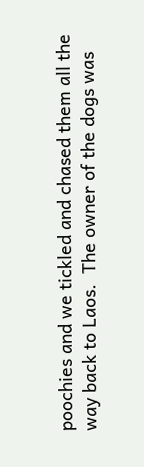poochies and we tickled and chased them all the way back to Laos.  The owner of the dogs was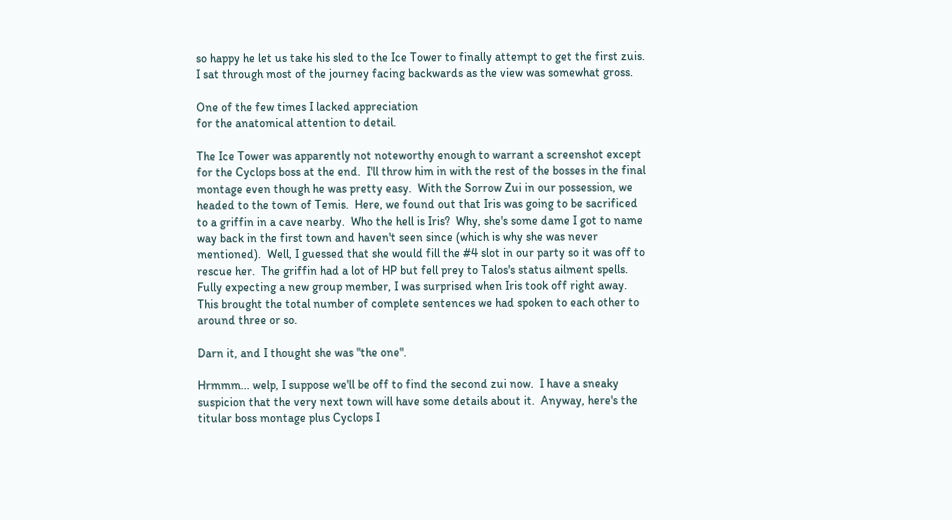so happy he let us take his sled to the Ice Tower to finally attempt to get the first zuis.  I sat through most of the journey facing backwards as the view was somewhat gross.

One of the few times I lacked appreciation
for the anatomical attention to detail.

The Ice Tower was apparently not noteworthy enough to warrant a screenshot except for the Cyclops boss at the end.  I'll throw him in with the rest of the bosses in the final montage even though he was pretty easy.  With the Sorrow Zui in our possession, we headed to the town of Temis.  Here, we found out that Iris was going to be sacrificed to a griffin in a cave nearby.  Who the hell is Iris?  Why, she's some dame I got to name way back in the first town and haven't seen since (which is why she was never mentioned).  Well, I guessed that she would fill the #4 slot in our party so it was off to rescue her.  The griffin had a lot of HP but fell prey to Talos's status ailment spells.  Fully expecting a new group member, I was surprised when Iris took off right away.  This brought the total number of complete sentences we had spoken to each other to around three or so.

Darn it, and I thought she was "the one".

Hrmmm... welp, I suppose we'll be off to find the second zui now.  I have a sneaky suspicion that the very next town will have some details about it.  Anyway, here's the titular boss montage plus Cyclops I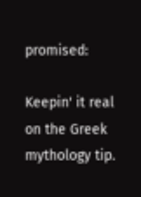promised:

Keepin' it real on the Greek mythology tip.